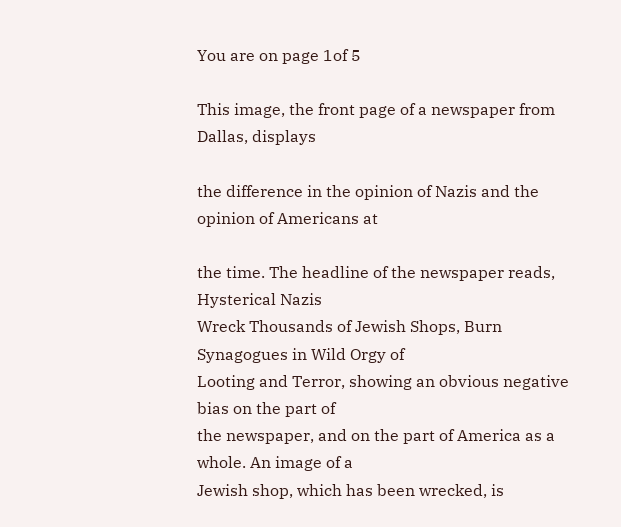You are on page 1of 5

This image, the front page of a newspaper from Dallas, displays

the difference in the opinion of Nazis and the opinion of Americans at

the time. The headline of the newspaper reads, Hysterical Nazis
Wreck Thousands of Jewish Shops, Burn Synagogues in Wild Orgy of
Looting and Terror, showing an obvious negative bias on the part of
the newspaper, and on the part of America as a whole. An image of a
Jewish shop, which has been wrecked, is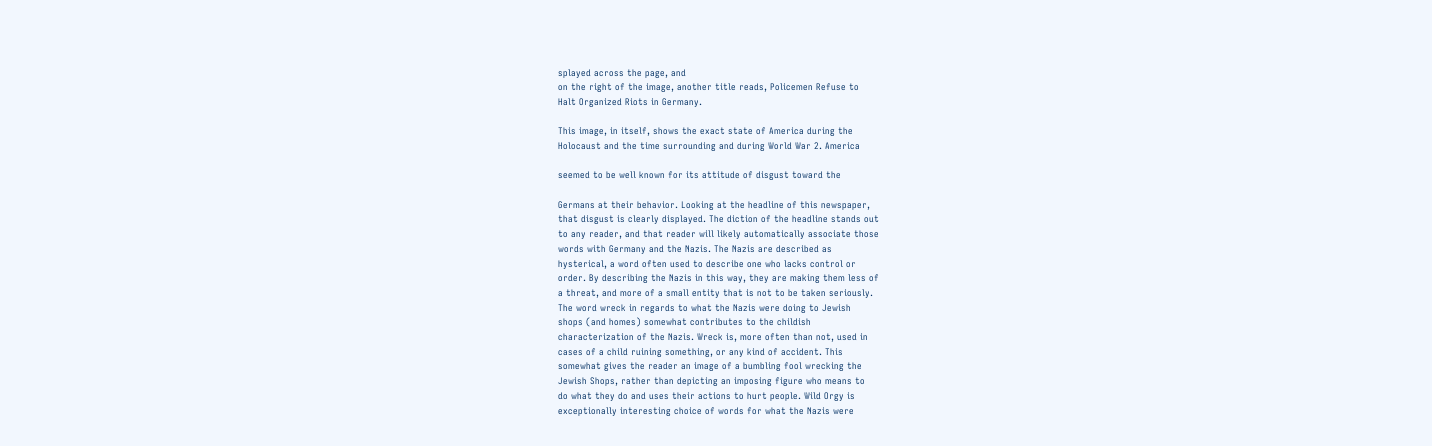splayed across the page, and
on the right of the image, another title reads, Policemen Refuse to
Halt Organized Riots in Germany.

This image, in itself, shows the exact state of America during the
Holocaust and the time surrounding and during World War 2. America

seemed to be well known for its attitude of disgust toward the

Germans at their behavior. Looking at the headline of this newspaper,
that disgust is clearly displayed. The diction of the headline stands out
to any reader, and that reader will likely automatically associate those
words with Germany and the Nazis. The Nazis are described as
hysterical, a word often used to describe one who lacks control or
order. By describing the Nazis in this way, they are making them less of
a threat, and more of a small entity that is not to be taken seriously.
The word wreck in regards to what the Nazis were doing to Jewish
shops (and homes) somewhat contributes to the childish
characterization of the Nazis. Wreck is, more often than not, used in
cases of a child ruining something, or any kind of accident. This
somewhat gives the reader an image of a bumbling fool wrecking the
Jewish Shops, rather than depicting an imposing figure who means to
do what they do and uses their actions to hurt people. Wild Orgy is
exceptionally interesting choice of words for what the Nazis were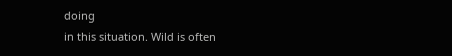doing
in this situation. Wild is often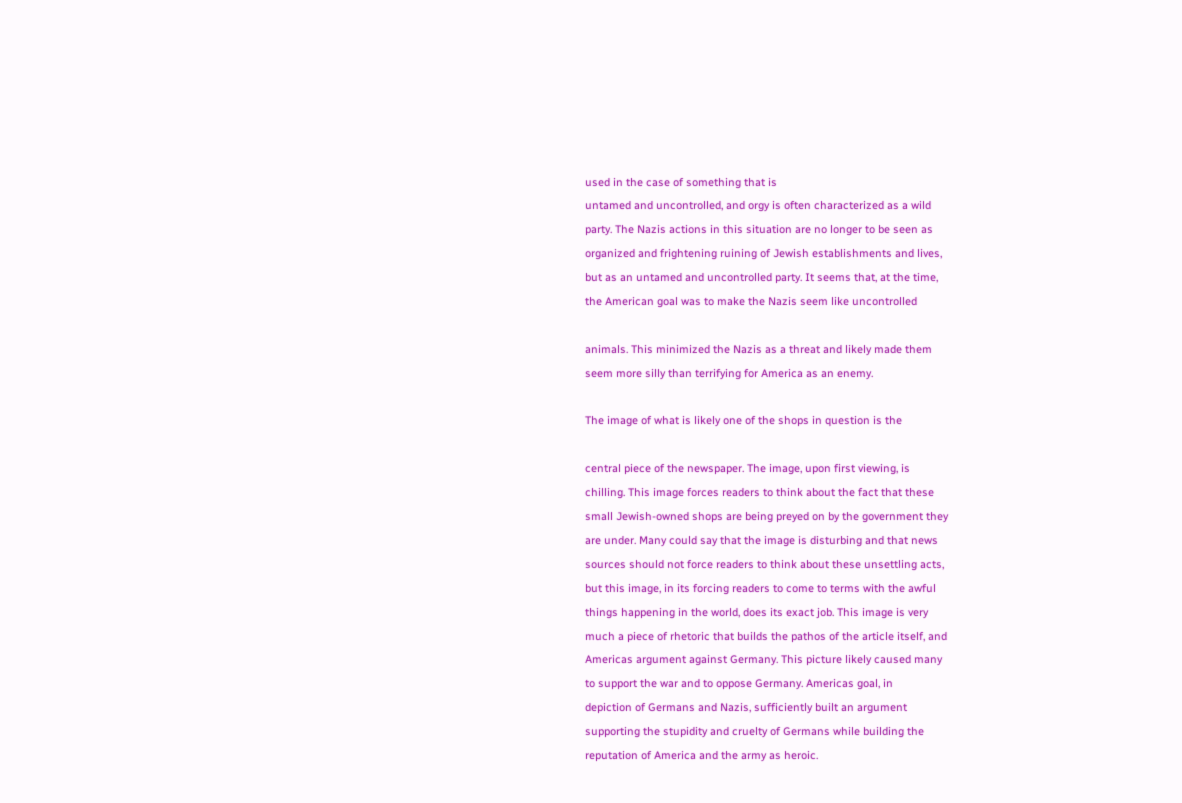used in the case of something that is
untamed and uncontrolled, and orgy is often characterized as a wild
party. The Nazis actions in this situation are no longer to be seen as
organized and frightening ruining of Jewish establishments and lives,
but as an untamed and uncontrolled party. It seems that, at the time,
the American goal was to make the Nazis seem like uncontrolled

animals. This minimized the Nazis as a threat and likely made them
seem more silly than terrifying for America as an enemy.

The image of what is likely one of the shops in question is the

central piece of the newspaper. The image, upon first viewing, is
chilling. This image forces readers to think about the fact that these
small Jewish-owned shops are being preyed on by the government they
are under. Many could say that the image is disturbing and that news
sources should not force readers to think about these unsettling acts,
but this image, in its forcing readers to come to terms with the awful
things happening in the world, does its exact job. This image is very
much a piece of rhetoric that builds the pathos of the article itself, and
Americas argument against Germany. This picture likely caused many
to support the war and to oppose Germany. Americas goal, in
depiction of Germans and Nazis, sufficiently built an argument
supporting the stupidity and cruelty of Germans while building the
reputation of America and the army as heroic.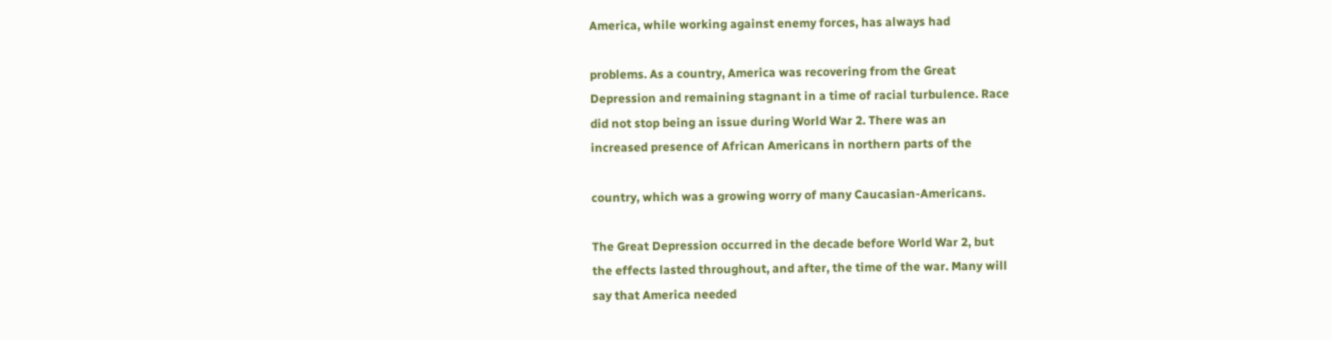America, while working against enemy forces, has always had

problems. As a country, America was recovering from the Great
Depression and remaining stagnant in a time of racial turbulence. Race
did not stop being an issue during World War 2. There was an
increased presence of African Americans in northern parts of the

country, which was a growing worry of many Caucasian-Americans.

The Great Depression occurred in the decade before World War 2, but
the effects lasted throughout, and after, the time of the war. Many will
say that America needed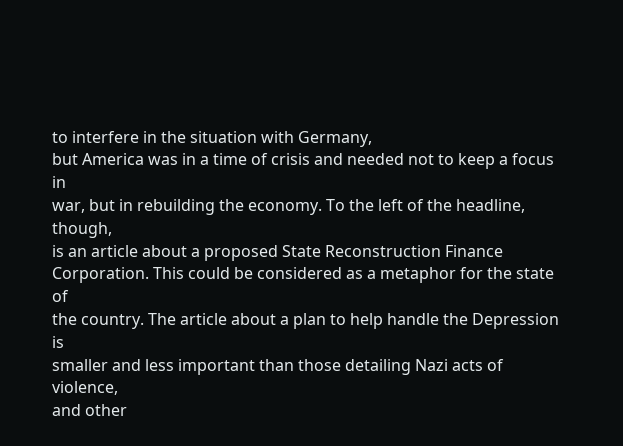to interfere in the situation with Germany,
but America was in a time of crisis and needed not to keep a focus in
war, but in rebuilding the economy. To the left of the headline, though,
is an article about a proposed State Reconstruction Finance
Corporation. This could be considered as a metaphor for the state of
the country. The article about a plan to help handle the Depression is
smaller and less important than those detailing Nazi acts of violence,
and other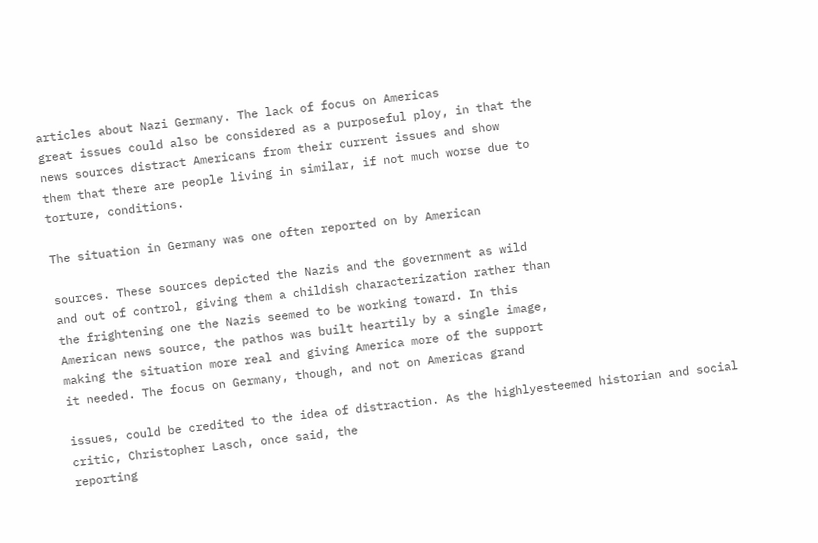articles about Nazi Germany. The lack of focus on Americas
great issues could also be considered as a purposeful ploy, in that the
news sources distract Americans from their current issues and show
them that there are people living in similar, if not much worse due to
torture, conditions.

The situation in Germany was one often reported on by American

sources. These sources depicted the Nazis and the government as wild
and out of control, giving them a childish characterization rather than
the frightening one the Nazis seemed to be working toward. In this
American news source, the pathos was built heartily by a single image,
making the situation more real and giving America more of the support
it needed. The focus on Germany, though, and not on Americas grand

issues, could be credited to the idea of distraction. As the highlyesteemed historian and social critic, Christopher Lasch, once said, the
reporting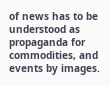of news has to be understood as propaganda for
commodities, and events by images.